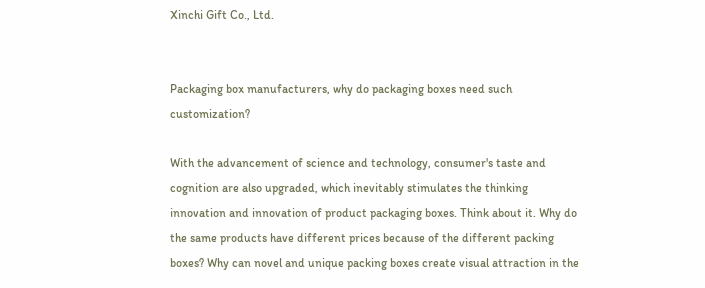Xinchi Gift Co., Ltd.


Packaging box manufacturers, why do packaging boxes need such customization?

With the advancement of science and technology, consumer's taste and cognition are also upgraded, which inevitably stimulates the thinking innovation and innovation of product packaging boxes. Think about it. Why do the same products have different prices because of the different packing boxes? Why can novel and unique packing boxes create visual attraction in the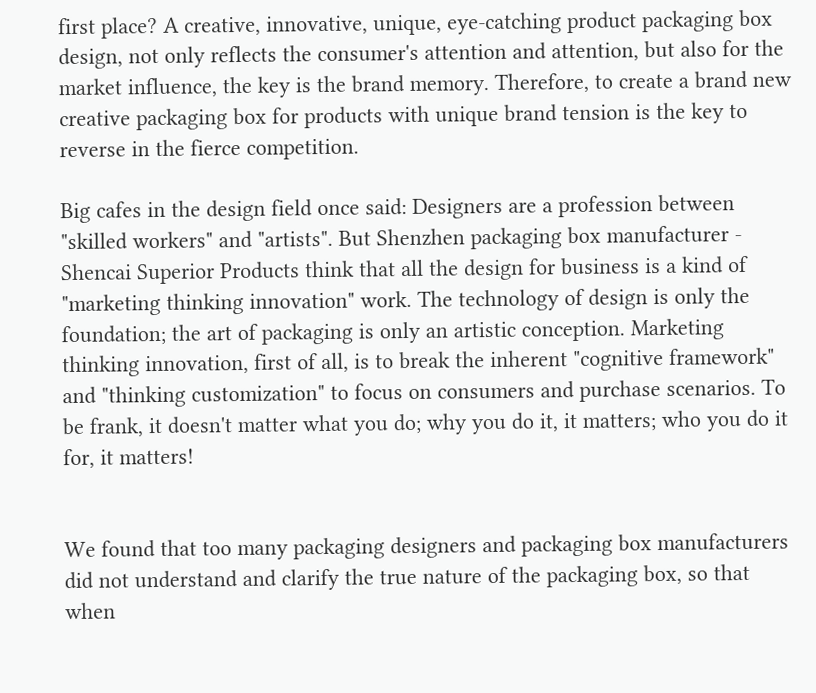first place? A creative, innovative, unique, eye-catching product packaging box design, not only reflects the consumer's attention and attention, but also for the market influence, the key is the brand memory. Therefore, to create a brand new creative packaging box for products with unique brand tension is the key to reverse in the fierce competition.

Big cafes in the design field once said: Designers are a profession between "skilled workers" and "artists". But Shenzhen packaging box manufacturer - Shencai Superior Products think that all the design for business is a kind of "marketing thinking innovation" work. The technology of design is only the foundation; the art of packaging is only an artistic conception. Marketing thinking innovation, first of all, is to break the inherent "cognitive framework" and "thinking customization" to focus on consumers and purchase scenarios. To be frank, it doesn't matter what you do; why you do it, it matters; who you do it for, it matters!


We found that too many packaging designers and packaging box manufacturers did not understand and clarify the true nature of the packaging box, so that when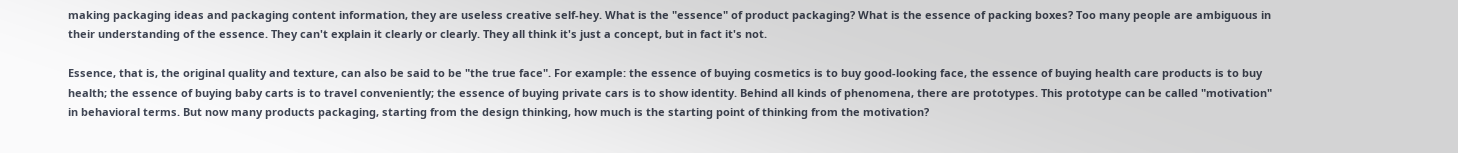making packaging ideas and packaging content information, they are useless creative self-hey. What is the "essence" of product packaging? What is the essence of packing boxes? Too many people are ambiguous in their understanding of the essence. They can't explain it clearly or clearly. They all think it's just a concept, but in fact it's not.

Essence, that is, the original quality and texture, can also be said to be "the true face". For example: the essence of buying cosmetics is to buy good-looking face, the essence of buying health care products is to buy health; the essence of buying baby carts is to travel conveniently; the essence of buying private cars is to show identity. Behind all kinds of phenomena, there are prototypes. This prototype can be called "motivation" in behavioral terms. But now many products packaging, starting from the design thinking, how much is the starting point of thinking from the motivation?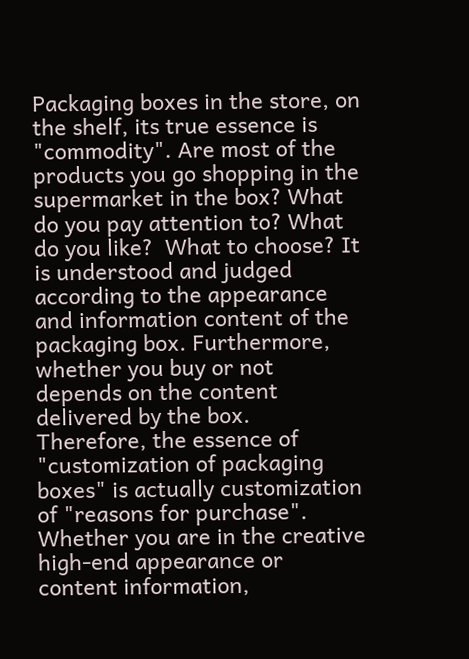Packaging boxes in the store, on the shelf, its true essence is "commodity". Are most of the products you go shopping in the supermarket in the box? What do you pay attention to? What do you like?  What to choose? It is understood and judged according to the appearance and information content of the packaging box. Furthermore, whether you buy or not depends on the content delivered by the box. Therefore, the essence of "customization of packaging boxes" is actually customization of "reasons for purchase". Whether you are in the creative high-end appearance or content information,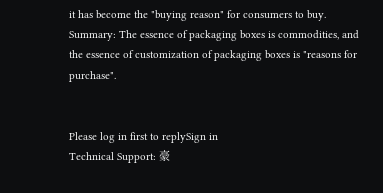it has become the "buying reason" for consumers to buy. Summary: The essence of packaging boxes is commodities, and the essence of customization of packaging boxes is "reasons for purchase".


Please log in first to replySign in
Technical Support: 豪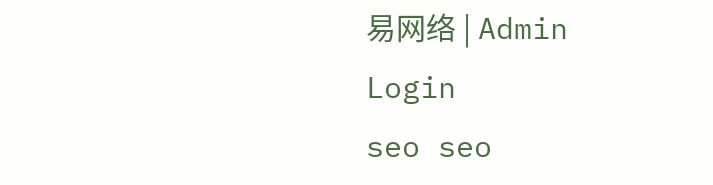易网络 | Admin Login
seo seo